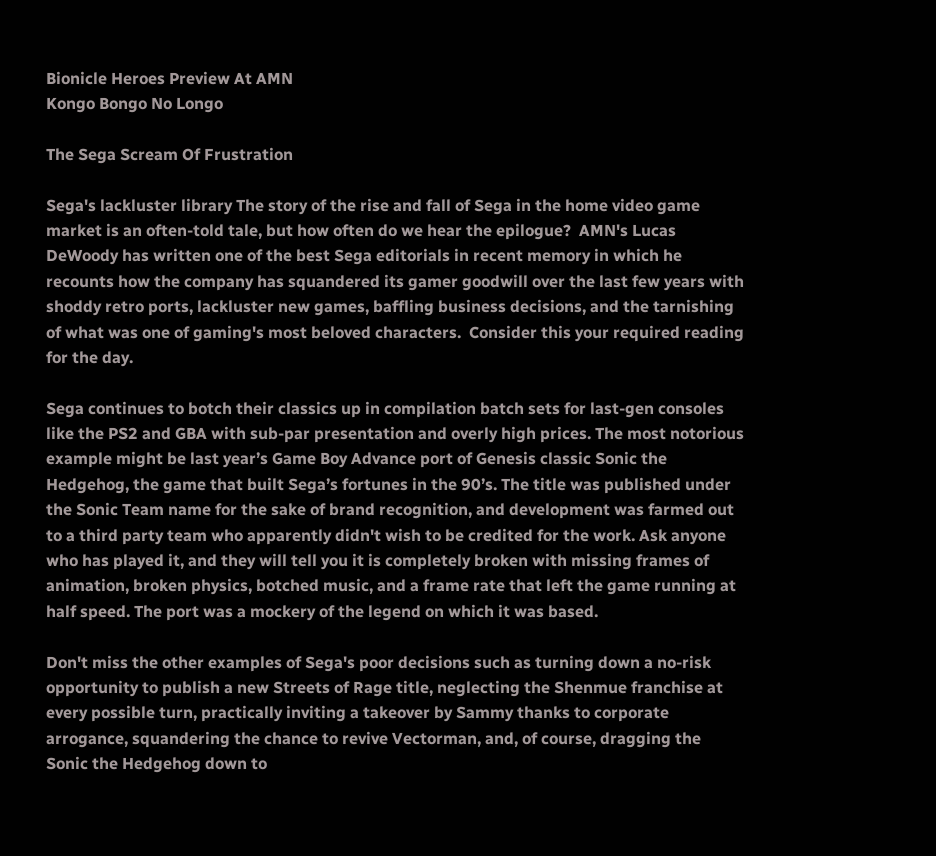Bionicle Heroes Preview At AMN
Kongo Bongo No Longo

The Sega Scream Of Frustration

Sega's lackluster library The story of the rise and fall of Sega in the home video game market is an often-told tale, but how often do we hear the epilogue?  AMN's Lucas DeWoody has written one of the best Sega editorials in recent memory in which he recounts how the company has squandered its gamer goodwill over the last few years with shoddy retro ports, lackluster new games, baffling business decisions, and the tarnishing of what was one of gaming's most beloved characters.  Consider this your required reading for the day.

Sega continues to botch their classics up in compilation batch sets for last-gen consoles like the PS2 and GBA with sub-par presentation and overly high prices. The most notorious example might be last year’s Game Boy Advance port of Genesis classic Sonic the Hedgehog, the game that built Sega’s fortunes in the 90’s. The title was published under the Sonic Team name for the sake of brand recognition, and development was farmed out to a third party team who apparently didn't wish to be credited for the work. Ask anyone who has played it, and they will tell you it is completely broken with missing frames of animation, broken physics, botched music, and a frame rate that left the game running at half speed. The port was a mockery of the legend on which it was based.

Don't miss the other examples of Sega's poor decisions such as turning down a no-risk opportunity to publish a new Streets of Rage title, neglecting the Shenmue franchise at every possible turn, practically inviting a takeover by Sammy thanks to corporate arrogance, squandering the chance to revive Vectorman, and, of course, dragging the Sonic the Hedgehog down to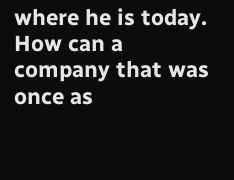where he is today.  How can a company that was once as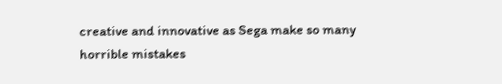creative and innovative as Sega make so many horrible mistakes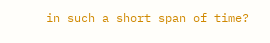in such a short span of time?